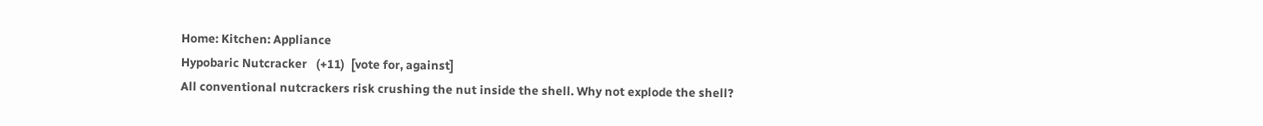Home: Kitchen: Appliance
Hypobaric Nutcracker   (+11)  [vote for, against]
All conventional nutcrackers risk crushing the nut inside the shell. Why not explode the shell?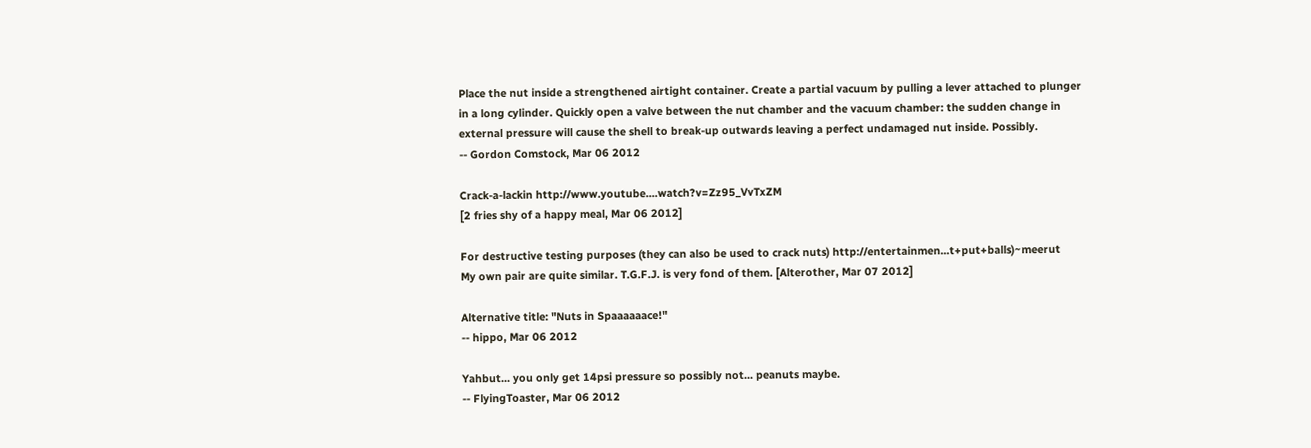Place the nut inside a strengthened airtight container. Create a partial vacuum by pulling a lever attached to plunger in a long cylinder. Quickly open a valve between the nut chamber and the vacuum chamber: the sudden change in external pressure will cause the shell to break-up outwards leaving a perfect undamaged nut inside. Possibly.
-- Gordon Comstock, Mar 06 2012

Crack-a-lackin http://www.youtube....watch?v=Zz95_VvTxZM
[2 fries shy of a happy meal, Mar 06 2012]

For destructive testing purposes (they can also be used to crack nuts) http://entertainmen...t+put+balls)~meerut
My own pair are quite similar. T.G.F.J. is very fond of them. [Alterother, Mar 07 2012]

Alternative title: "Nuts in Spaaaaaace!"
-- hippo, Mar 06 2012

Yahbut... you only get 14psi pressure so possibly not... peanuts maybe.
-- FlyingToaster, Mar 06 2012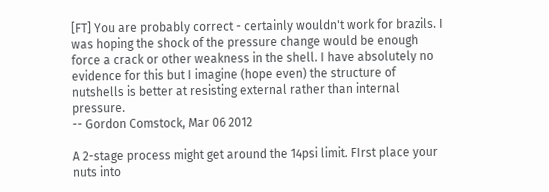[FT] You are probably correct - certainly wouldn't work for brazils. I was hoping the shock of the pressure change would be enough force a crack or other weakness in the shell. I have absolutely no evidence for this but I imagine (hope even) the structure of nutshells is better at resisting external rather than internal pressure.
-- Gordon Comstock, Mar 06 2012

A 2-stage process might get around the 14psi limit. FIrst place your nuts into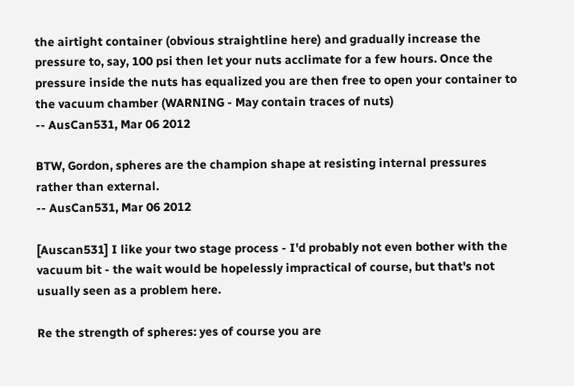the airtight container (obvious straightline here) and gradually increase the pressure to, say, 100 psi then let your nuts acclimate for a few hours. Once the pressure inside the nuts has equalized you are then free to open your container to the vacuum chamber (WARNING - May contain traces of nuts)
-- AusCan531, Mar 06 2012

BTW, Gordon, spheres are the champion shape at resisting internal pressures rather than external.
-- AusCan531, Mar 06 2012

[Auscan531] I like your two stage process - I'd probably not even bother with the vacuum bit - the wait would be hopelessly impractical of course, but that's not usually seen as a problem here.

Re the strength of spheres: yes of course you are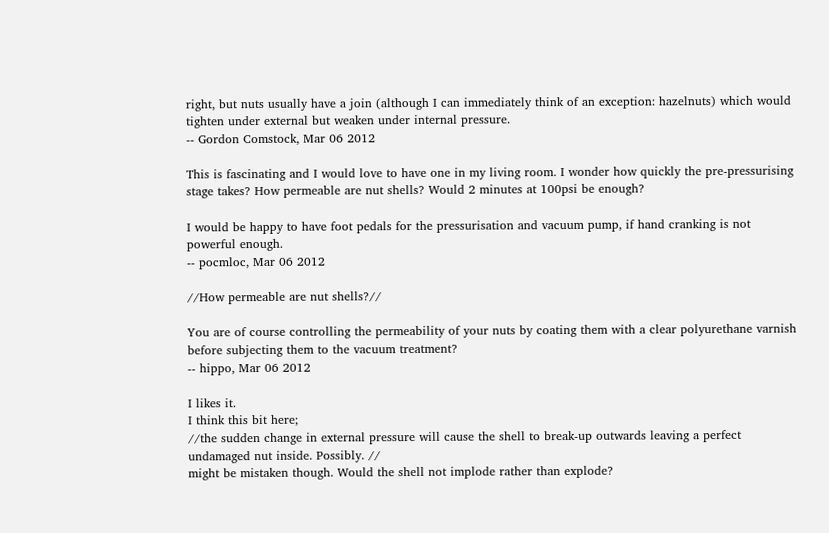right, but nuts usually have a join (although I can immediately think of an exception: hazelnuts) which would tighten under external but weaken under internal pressure.
-- Gordon Comstock, Mar 06 2012

This is fascinating and I would love to have one in my living room. I wonder how quickly the pre-pressurising stage takes? How permeable are nut shells? Would 2 minutes at 100psi be enough?

I would be happy to have foot pedals for the pressurisation and vacuum pump, if hand cranking is not powerful enough.
-- pocmloc, Mar 06 2012

//How permeable are nut shells?//

You are of course controlling the permeability of your nuts by coating them with a clear polyurethane varnish before subjecting them to the vacuum treatment?
-- hippo, Mar 06 2012

I likes it.
I think this bit here;
//the sudden change in external pressure will cause the shell to break-up outwards leaving a perfect undamaged nut inside. Possibly. //
might be mistaken though. Would the shell not implode rather than explode?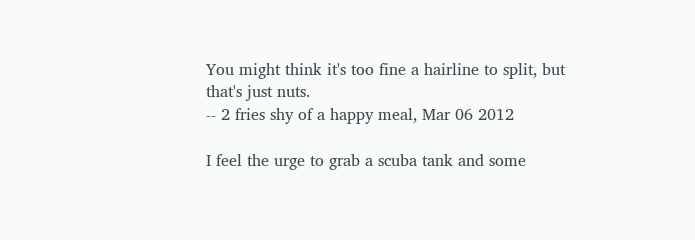You might think it's too fine a hairline to split, but that's just nuts.
-- 2 fries shy of a happy meal, Mar 06 2012

I feel the urge to grab a scuba tank and some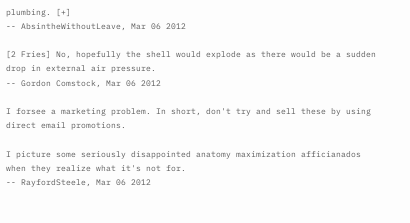plumbing. [+]
-- AbsintheWithoutLeave, Mar 06 2012

[2 Fries] No, hopefully the shell would explode as there would be a sudden drop in external air pressure.
-- Gordon Comstock, Mar 06 2012

I forsee a marketing problem. In short, don't try and sell these by using direct email promotions.

I picture some seriously disappointed anatomy maximization afficianados when they realize what it's not for.
-- RayfordSteele, Mar 06 2012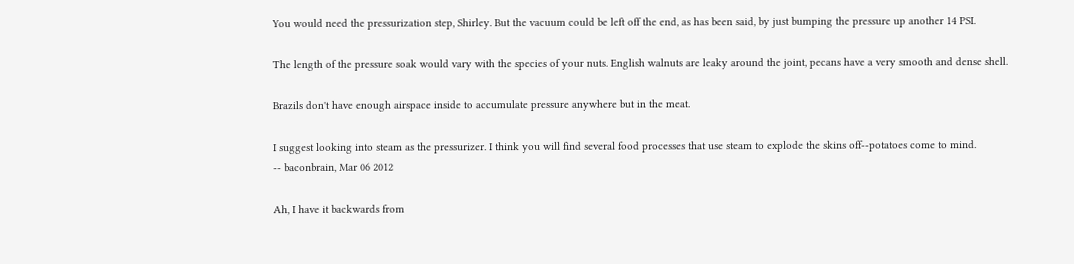You would need the pressurization step, Shirley. But the vacuum could be left off the end, as has been said, by just bumping the pressure up another 14 PSI.

The length of the pressure soak would vary with the species of your nuts. English walnuts are leaky around the joint, pecans have a very smooth and dense shell.

Brazils don't have enough airspace inside to accumulate pressure anywhere but in the meat.

I suggest looking into steam as the pressurizer. I think you will find several food processes that use steam to explode the skins off--potatoes come to mind.
-- baconbrain, Mar 06 2012

Ah, I have it backwards from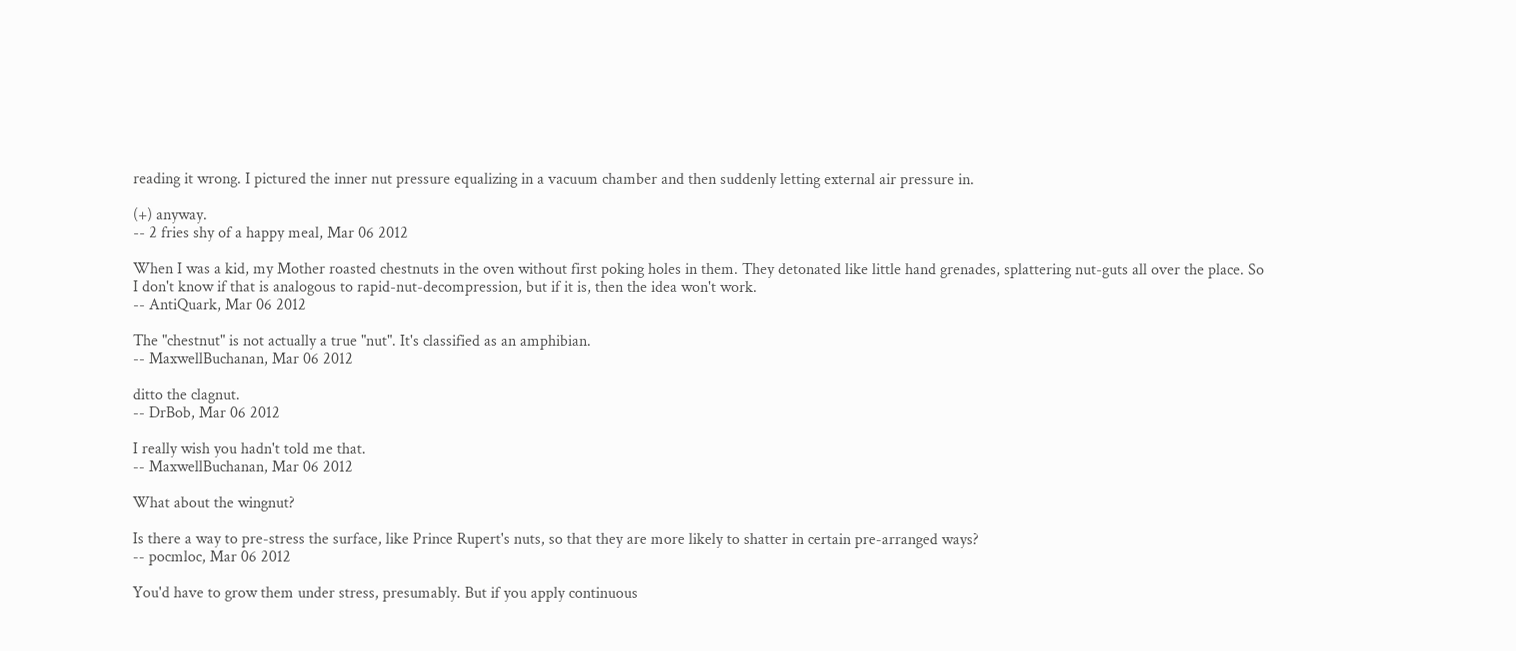reading it wrong. I pictured the inner nut pressure equalizing in a vacuum chamber and then suddenly letting external air pressure in.

(+) anyway.
-- 2 fries shy of a happy meal, Mar 06 2012

When I was a kid, my Mother roasted chestnuts in the oven without first poking holes in them. They detonated like little hand grenades, splattering nut-guts all over the place. So I don't know if that is analogous to rapid-nut-decompression, but if it is, then the idea won't work.
-- AntiQuark, Mar 06 2012

The "chestnut" is not actually a true "nut". It's classified as an amphibian.
-- MaxwellBuchanan, Mar 06 2012

ditto the clagnut.
-- DrBob, Mar 06 2012

I really wish you hadn't told me that.
-- MaxwellBuchanan, Mar 06 2012

What about the wingnut?

Is there a way to pre-stress the surface, like Prince Rupert's nuts, so that they are more likely to shatter in certain pre-arranged ways?
-- pocmloc, Mar 06 2012

You'd have to grow them under stress, presumably. But if you apply continuous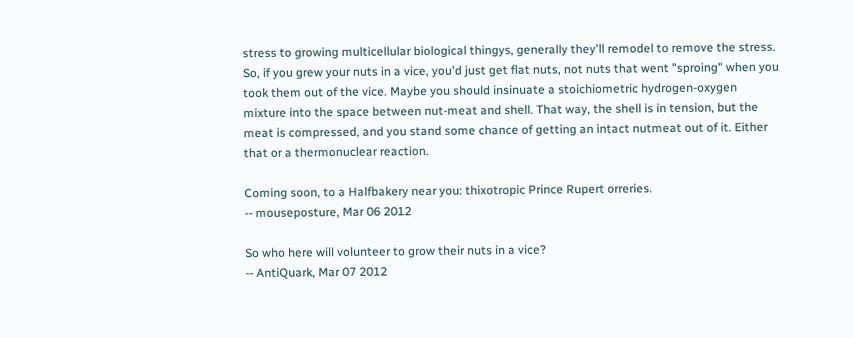stress to growing multicellular biological thingys, generally they'll remodel to remove the stress. So, if you grew your nuts in a vice, you'd just get flat nuts, not nuts that went "sproing" when you took them out of the vice. Maybe you should insinuate a stoichiometric hydrogen-oxygen mixture into the space between nut-meat and shell. That way, the shell is in tension, but the meat is compressed, and you stand some chance of getting an intact nutmeat out of it. Either that or a thermonuclear reaction.

Coming soon, to a Halfbakery near you: thixotropic Prince Rupert orreries.
-- mouseposture, Mar 06 2012

So who here will volunteer to grow their nuts in a vice?
-- AntiQuark, Mar 07 2012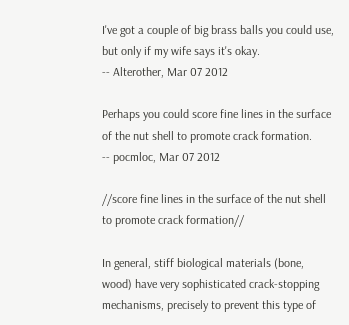I've got a couple of big brass balls you could use, but only if my wife says it's okay.
-- Alterother, Mar 07 2012

Perhaps you could score fine lines in the surface of the nut shell to promote crack formation.
-- pocmloc, Mar 07 2012

//score fine lines in the surface of the nut shell to promote crack formation//

In general, stiff biological materials (bone, wood) have very sophisticated crack-stopping mechanisms, precisely to prevent this type of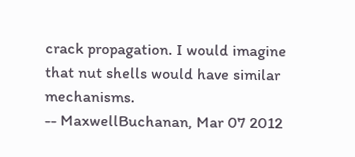crack propagation. I would imagine that nut shells would have similar mechanisms.
-- MaxwellBuchanan, Mar 07 2012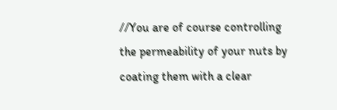//You are of course controlling the permeability of your nuts by coating them with a clear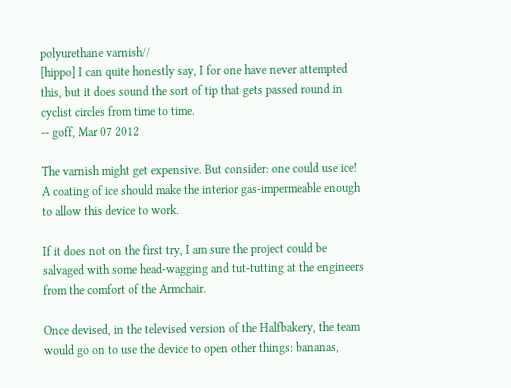polyurethane varnish//
[hippo] I can quite honestly say, I for one have never attempted this, but it does sound the sort of tip that gets passed round in cyclist circles from time to time.
-- goff, Mar 07 2012

The varnish might get expensive. But consider: one could use ice! A coating of ice should make the interior gas-impermeable enough to allow this device to work.

If it does not on the first try, I am sure the project could be salvaged with some head-wagging and tut-tutting at the engineers from the comfort of the Armchair.

Once devised, in the televised version of the Halfbakery, the team would go on to use the device to open other things: bananas,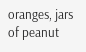oranges, jars of peanut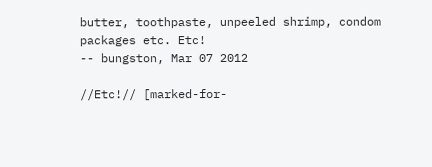butter, toothpaste, unpeeled shrimp, condom packages etc. Etc!
-- bungston, Mar 07 2012

//Etc!// [marked-for-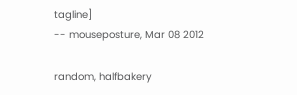tagline]
-- mouseposture, Mar 08 2012

random, halfbakery